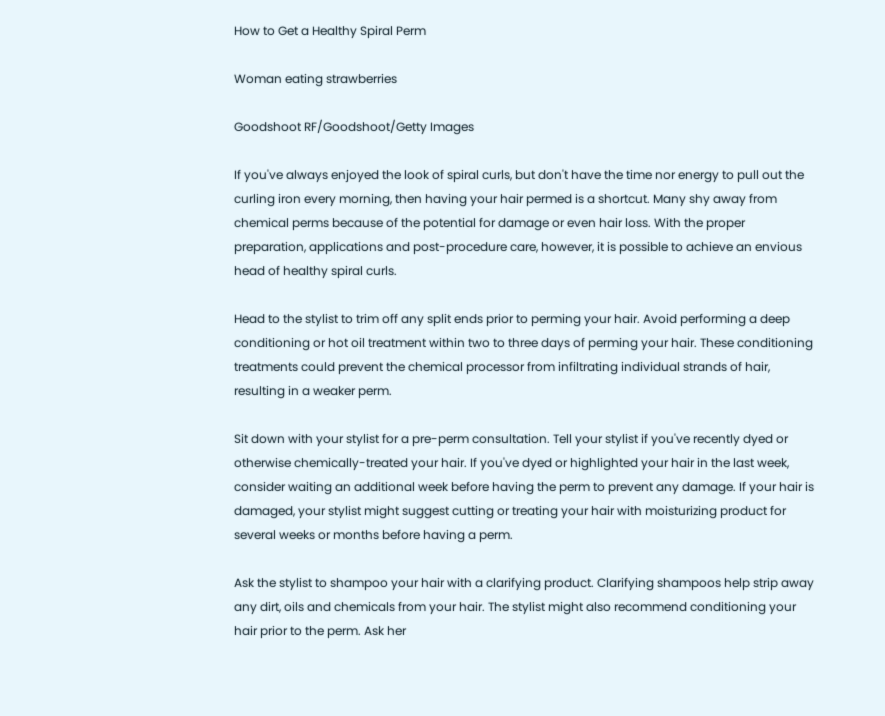How to Get a Healthy Spiral Perm

Woman eating strawberries

Goodshoot RF/Goodshoot/Getty Images

If you've always enjoyed the look of spiral curls, but don't have the time nor energy to pull out the curling iron every morning, then having your hair permed is a shortcut. Many shy away from chemical perms because of the potential for damage or even hair loss. With the proper preparation, applications and post-procedure care, however, it is possible to achieve an envious head of healthy spiral curls.

Head to the stylist to trim off any split ends prior to perming your hair. Avoid performing a deep conditioning or hot oil treatment within two to three days of perming your hair. These conditioning treatments could prevent the chemical processor from infiltrating individual strands of hair, resulting in a weaker perm.

Sit down with your stylist for a pre-perm consultation. Tell your stylist if you've recently dyed or otherwise chemically-treated your hair. If you've dyed or highlighted your hair in the last week, consider waiting an additional week before having the perm to prevent any damage. If your hair is damaged, your stylist might suggest cutting or treating your hair with moisturizing product for several weeks or months before having a perm.

Ask the stylist to shampoo your hair with a clarifying product. Clarifying shampoos help strip away any dirt, oils and chemicals from your hair. The stylist might also recommend conditioning your hair prior to the perm. Ask her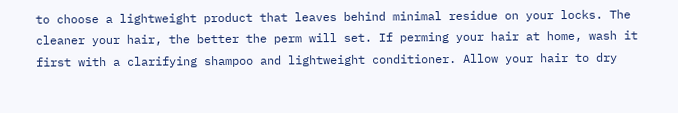to choose a lightweight product that leaves behind minimal residue on your locks. The cleaner your hair, the better the perm will set. If perming your hair at home, wash it first with a clarifying shampoo and lightweight conditioner. Allow your hair to dry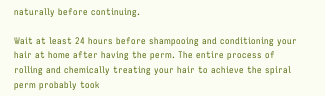naturally before continuing.

Wait at least 24 hours before shampooing and conditioning your hair at home after having the perm. The entire process of rolling and chemically treating your hair to achieve the spiral perm probably took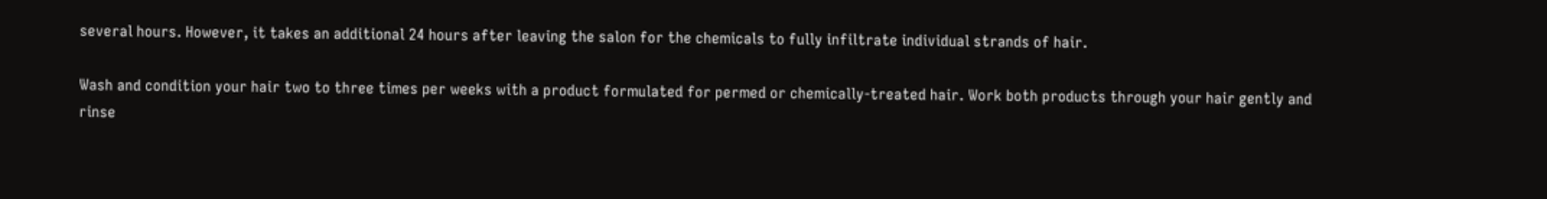several hours. However, it takes an additional 24 hours after leaving the salon for the chemicals to fully infiltrate individual strands of hair.

Wash and condition your hair two to three times per weeks with a product formulated for permed or chemically-treated hair. Work both products through your hair gently and rinse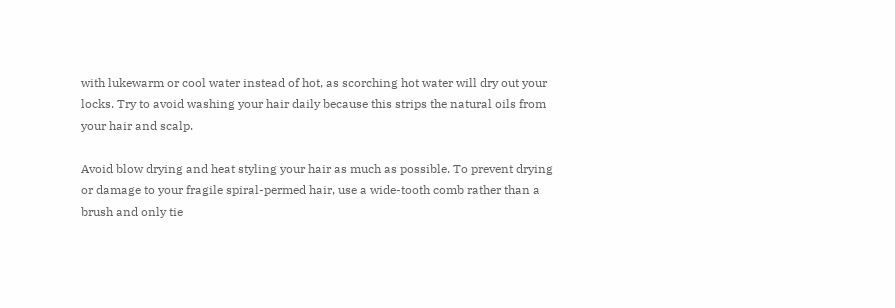with lukewarm or cool water instead of hot, as scorching hot water will dry out your locks. Try to avoid washing your hair daily because this strips the natural oils from your hair and scalp.

Avoid blow drying and heat styling your hair as much as possible. To prevent drying or damage to your fragile spiral-permed hair, use a wide-tooth comb rather than a brush and only tie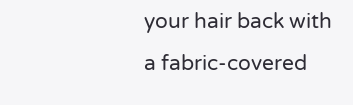your hair back with a fabric-covered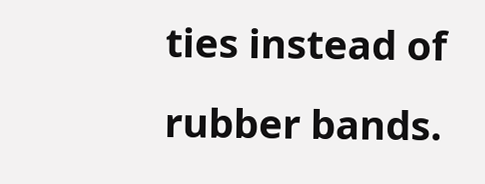ties instead of rubber bands.